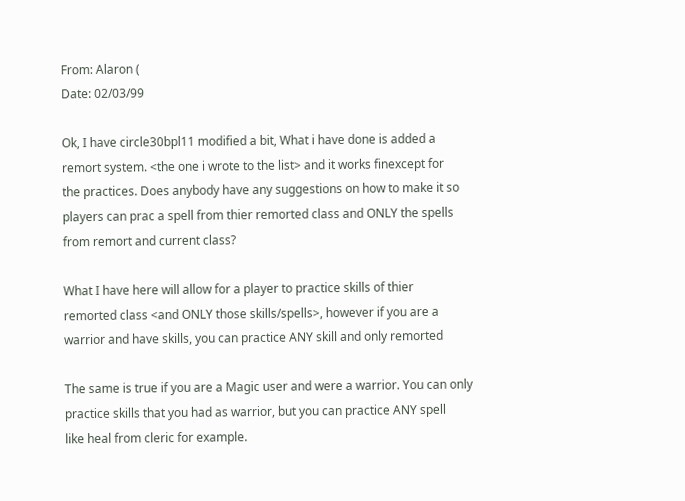From: Alaron (
Date: 02/03/99

Ok, I have circle30bpl11 modified a bit, What i have done is added a
remort system. <the one i wrote to the list> and it works finexcept for
the practices. Does anybody have any suggestions on how to make it so
players can prac a spell from thier remorted class and ONLY the spells
from remort and current class?

What I have here will allow for a player to practice skills of thier
remorted class <and ONLY those skills/spells>, however if you are a
warrior and have skills, you can practice ANY skill and only remorted

The same is true if you are a Magic user and were a warrior. You can only
practice skills that you had as warrior, but you can practice ANY spell
like heal from cleric for example.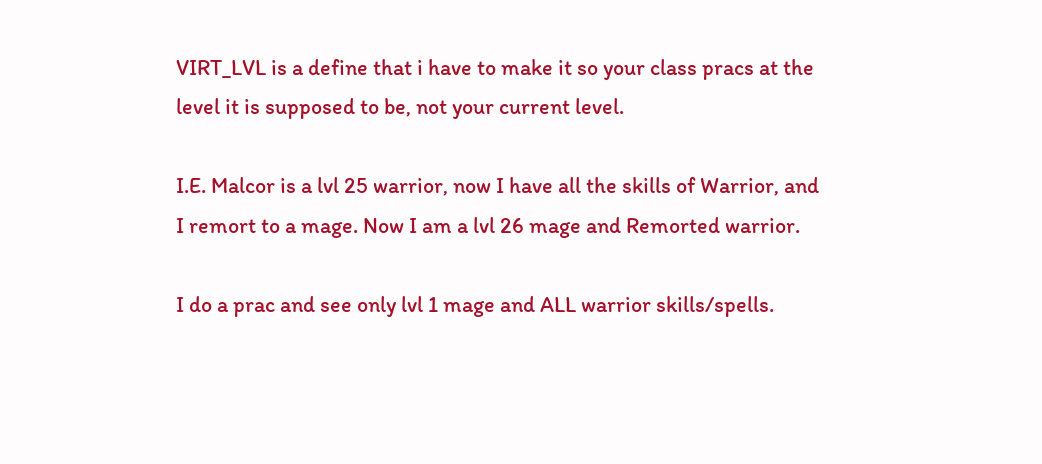VIRT_LVL is a define that i have to make it so your class pracs at the
level it is supposed to be, not your current level.

I.E. Malcor is a lvl 25 warrior, now I have all the skills of Warrior, and
I remort to a mage. Now I am a lvl 26 mage and Remorted warrior.

I do a prac and see only lvl 1 mage and ALL warrior skills/spells.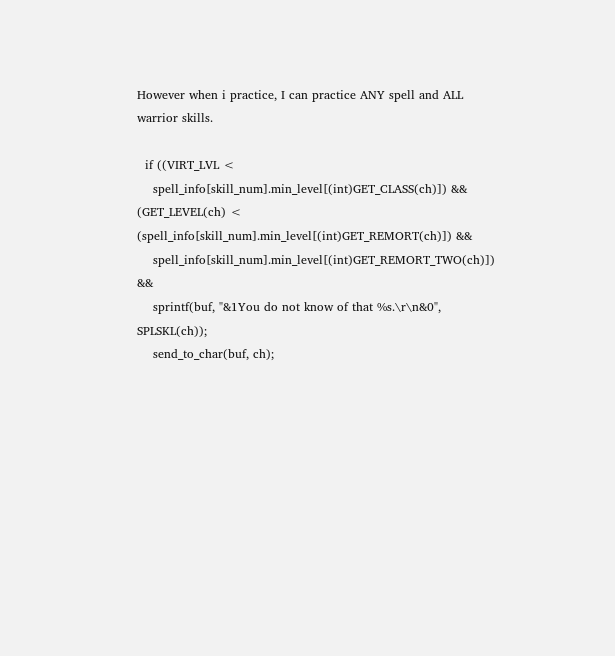However when i practice, I can practice ANY spell and ALL warrior skills.

  if ((VIRT_LVL <
    spell_info[skill_num].min_level[(int)GET_CLASS(ch)]) &&
(GET_LEVEL(ch) < (spell_info[skill_num].min_level[(int)GET_REMORT(ch)]) &&
    spell_info[skill_num].min_level[(int)GET_REMORT_TWO(ch)]) &&
    sprintf(buf, "&1You do not know of that %s.\r\n&0", SPLSKL(ch));
    send_to_char(buf, ch);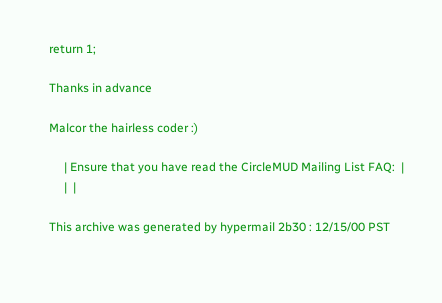return 1;

Thanks in advance

Malcor the hairless coder :)

     | Ensure that you have read the CircleMUD Mailing List FAQ:  |
     |  |

This archive was generated by hypermail 2b30 : 12/15/00 PST